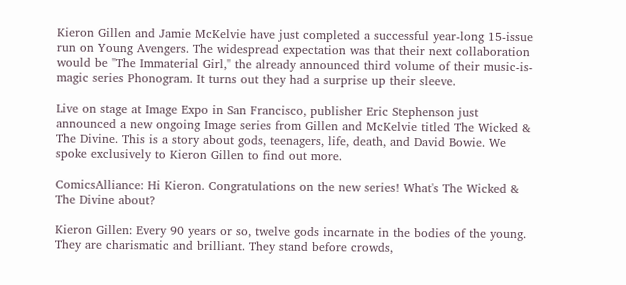Kieron Gillen and Jamie McKelvie have just completed a successful year-long 15-issue run on Young Avengers. The widespread expectation was that their next collaboration would be "The Immaterial Girl," the already announced third volume of their music-is-magic series Phonogram. It turns out they had a surprise up their sleeve.

Live on stage at Image Expo in San Francisco, publisher Eric Stephenson just announced a new ongoing Image series from Gillen and McKelvie titled The Wicked & The Divine. This is a story about gods, teenagers, life, death, and David Bowie. We spoke exclusively to Kieron Gillen to find out more.

ComicsAlliance: Hi Kieron. Congratulations on the new series! What's The Wicked & The Divine about?

Kieron Gillen: Every 90 years or so, twelve gods incarnate in the bodies of the young. They are charismatic and brilliant. They stand before crowds,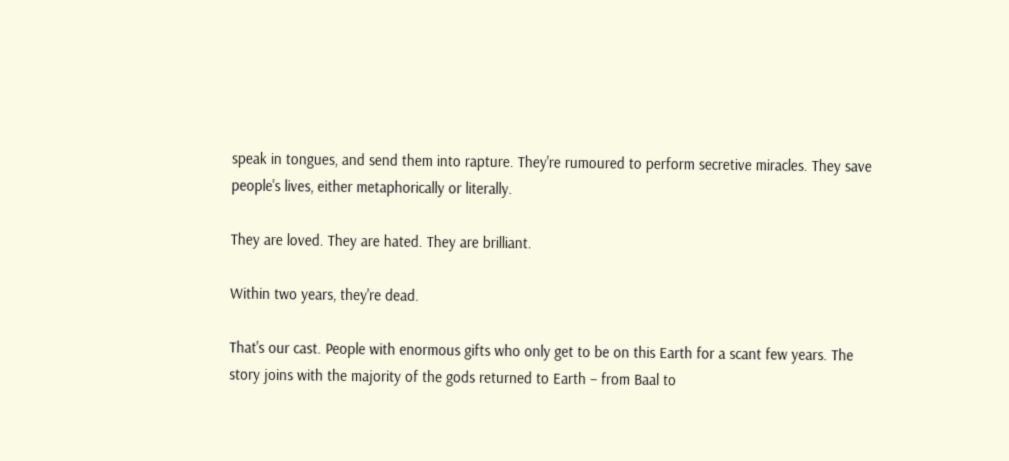speak in tongues, and send them into rapture. They're rumoured to perform secretive miracles. They save people's lives, either metaphorically or literally.

They are loved. They are hated. They are brilliant.

Within two years, they're dead.

That's our cast. People with enormous gifts who only get to be on this Earth for a scant few years. The story joins with the majority of the gods returned to Earth – from Baal to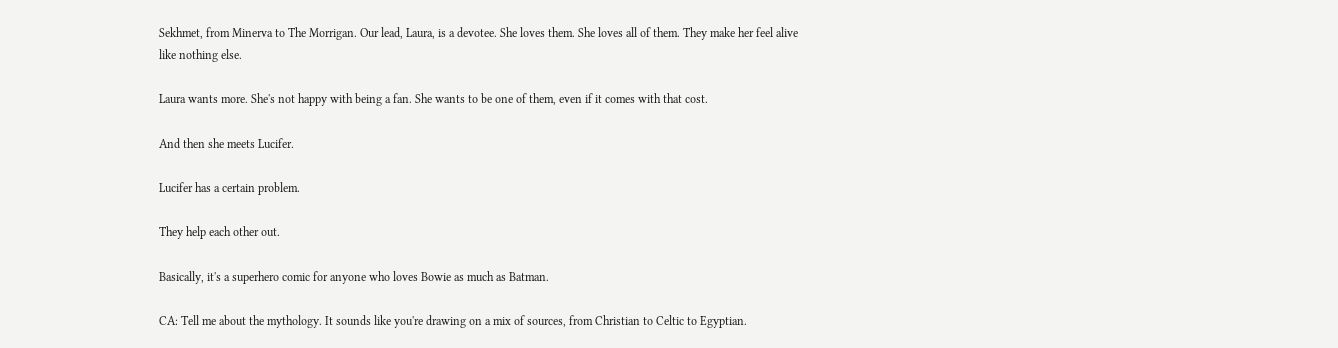Sekhmet, from Minerva to The Morrigan. Our lead, Laura, is a devotee. She loves them. She loves all of them. They make her feel alive like nothing else.

Laura wants more. She's not happy with being a fan. She wants to be one of them, even if it comes with that cost.

And then she meets Lucifer.

Lucifer has a certain problem.

They help each other out.

Basically, it's a superhero comic for anyone who loves Bowie as much as Batman.

CA: Tell me about the mythology. It sounds like you're drawing on a mix of sources, from Christian to Celtic to Egyptian.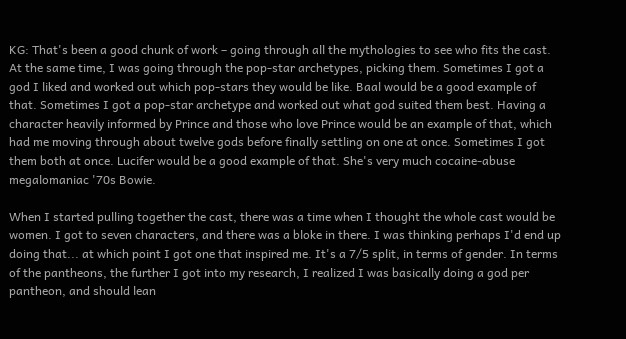KG: That's been a good chunk of work – going through all the mythologies to see who fits the cast. At the same time, I was going through the pop-star archetypes, picking them. Sometimes I got a god I liked and worked out which pop-stars they would be like. Baal would be a good example of that. Sometimes I got a pop-star archetype and worked out what god suited them best. Having a character heavily informed by Prince and those who love Prince would be an example of that, which had me moving through about twelve gods before finally settling on one at once. Sometimes I got them both at once. Lucifer would be a good example of that. She's very much cocaine-abuse megalomaniac '70s Bowie.

When I started pulling together the cast, there was a time when I thought the whole cast would be women. I got to seven characters, and there was a bloke in there. I was thinking perhaps I'd end up doing that... at which point I got one that inspired me. It's a 7/5 split, in terms of gender. In terms of the pantheons, the further I got into my research, I realized I was basically doing a god per pantheon, and should lean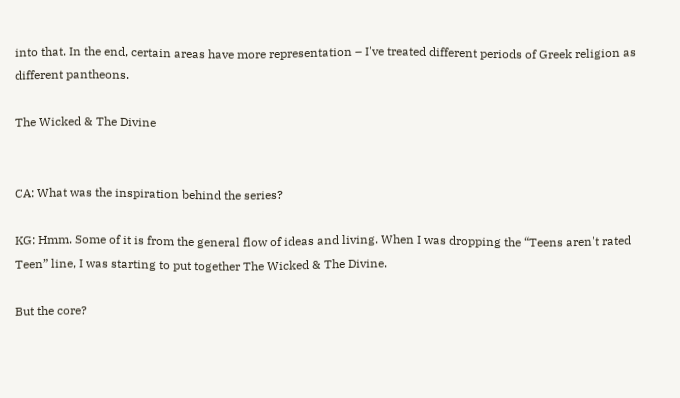into that. In the end, certain areas have more representation – I've treated different periods of Greek religion as different pantheons.

The Wicked & The Divine


CA: What was the inspiration behind the series?

KG: Hmm. Some of it is from the general flow of ideas and living. When I was dropping the “Teens aren't rated Teen” line, I was starting to put together The Wicked & The Divine.

But the core?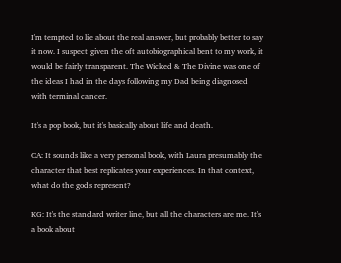I'm tempted to lie about the real answer, but probably better to say it now. I suspect given the oft autobiographical bent to my work, it would be fairly transparent. The Wicked & The Divine was one of the ideas I had in the days following my Dad being diagnosed with terminal cancer.

It's a pop book, but it's basically about life and death.

CA: It sounds like a very personal book, with Laura presumably the character that best replicates your experiences. In that context, what do the gods represent?

KG: It's the standard writer line, but all the characters are me. It's a book about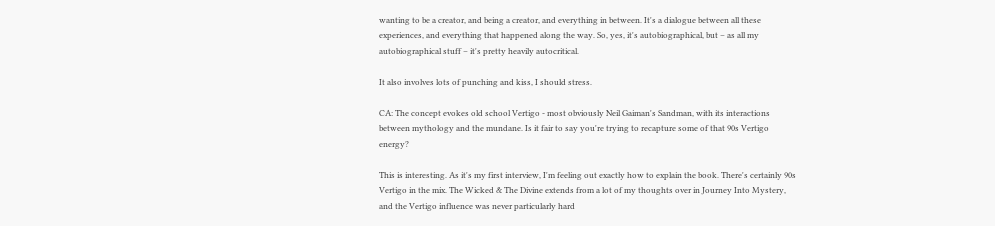wanting to be a creator, and being a creator, and everything in between. It's a dialogue between all these experiences, and everything that happened along the way. So, yes, it's autobiographical, but – as all my autobiographical stuff – it's pretty heavily autocritical.

It also involves lots of punching and kiss, I should stress.

CA: The concept evokes old school Vertigo - most obviously Neil Gaiman's Sandman, with its interactions between mythology and the mundane. Is it fair to say you're trying to recapture some of that 90s Vertigo energy?

This is interesting. As it's my first interview, I'm feeling out exactly how to explain the book. There's certainly 90s Vertigo in the mix. The Wicked & The Divine extends from a lot of my thoughts over in Journey Into Mystery, and the Vertigo influence was never particularly hard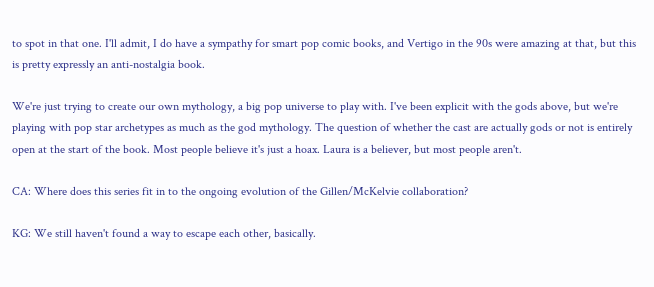to spot in that one. I'll admit, I do have a sympathy for smart pop comic books, and Vertigo in the 90s were amazing at that, but this is pretty expressly an anti-nostalgia book.

We're just trying to create our own mythology, a big pop universe to play with. I've been explicit with the gods above, but we're playing with pop star archetypes as much as the god mythology. The question of whether the cast are actually gods or not is entirely open at the start of the book. Most people believe it's just a hoax. Laura is a believer, but most people aren't.

CA: Where does this series fit in to the ongoing evolution of the Gillen/McKelvie collaboration?

KG: We still haven't found a way to escape each other, basically.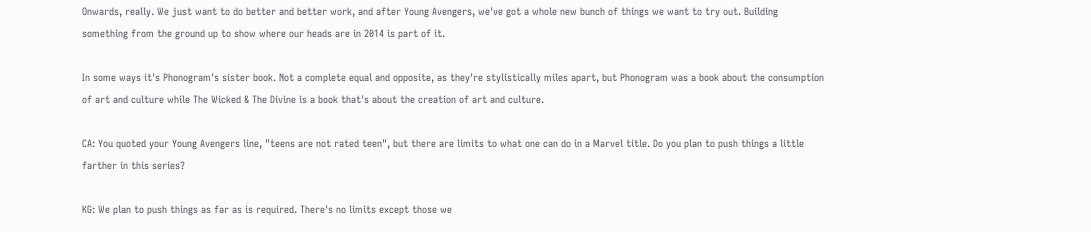Onwards, really. We just want to do better and better work, and after Young Avengers, we've got a whole new bunch of things we want to try out. Building something from the ground up to show where our heads are in 2014 is part of it.

In some ways it's Phonogram's sister book. Not a complete equal and opposite, as they're stylistically miles apart, but Phonogram was a book about the consumption of art and culture while The Wicked & The Divine is a book that's about the creation of art and culture.

CA: You quoted your Young Avengers line, "teens are not rated teen", but there are limits to what one can do in a Marvel title. Do you plan to push things a little farther in this series?

KG: We plan to push things as far as is required. There's no limits except those we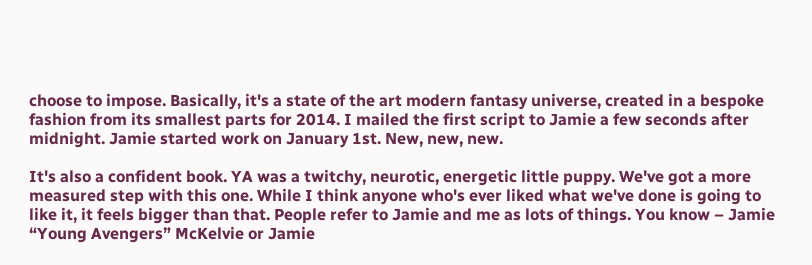choose to impose. Basically, it's a state of the art modern fantasy universe, created in a bespoke fashion from its smallest parts for 2014. I mailed the first script to Jamie a few seconds after midnight. Jamie started work on January 1st. New, new, new.

It's also a confident book. YA was a twitchy, neurotic, energetic little puppy. We've got a more measured step with this one. While I think anyone who's ever liked what we've done is going to like it, it feels bigger than that. People refer to Jamie and me as lots of things. You know – Jamie “Young Avengers” McKelvie or Jamie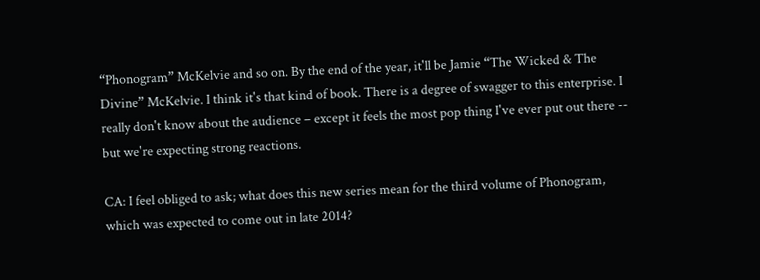“Phonogram” McKelvie and so on. By the end of the year, it'll be Jamie “The Wicked & The Divine” McKelvie. I think it's that kind of book. There is a degree of swagger to this enterprise. I really don't know about the audience – except it feels the most pop thing I've ever put out there -- but we're expecting strong reactions.

CA: I feel obliged to ask; what does this new series mean for the third volume of Phonogram, which was expected to come out in late 2014?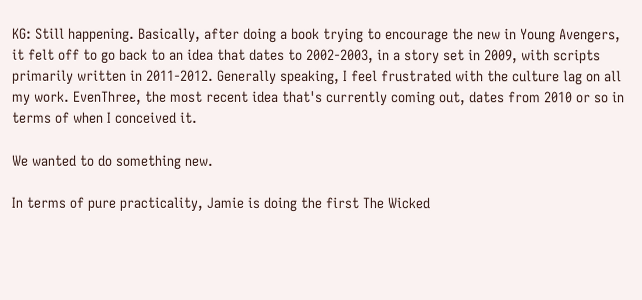KG: Still happening. Basically, after doing a book trying to encourage the new in Young Avengers, it felt off to go back to an idea that dates to 2002-2003, in a story set in 2009, with scripts primarily written in 2011-2012. Generally speaking, I feel frustrated with the culture lag on all my work. EvenThree, the most recent idea that's currently coming out, dates from 2010 or so in terms of when I conceived it.

We wanted to do something new.

In terms of pure practicality, Jamie is doing the first The Wicked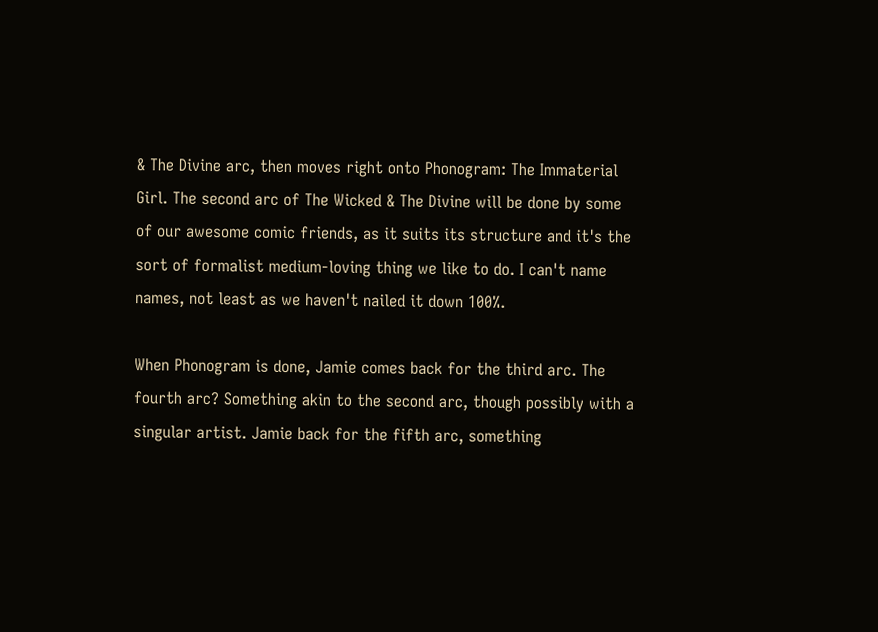& The Divine arc, then moves right onto Phonogram: The Immaterial Girl. The second arc of The Wicked & The Divine will be done by some of our awesome comic friends, as it suits its structure and it's the sort of formalist medium-loving thing we like to do. I can't name names, not least as we haven't nailed it down 100%.

When Phonogram is done, Jamie comes back for the third arc. The fourth arc? Something akin to the second arc, though possibly with a singular artist. Jamie back for the fifth arc, something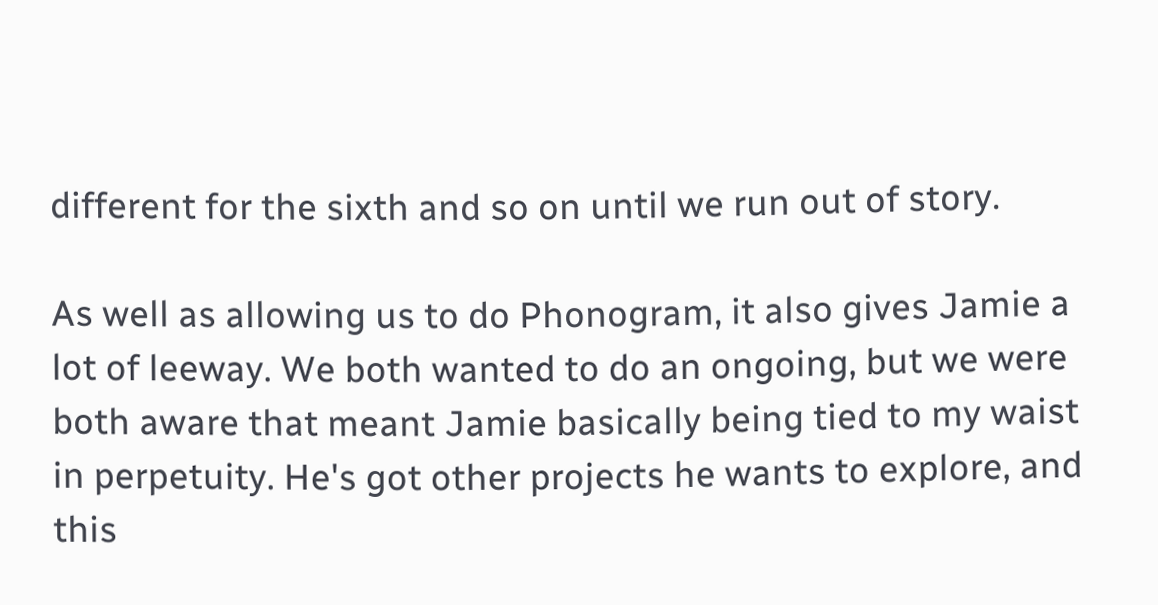different for the sixth and so on until we run out of story.

As well as allowing us to do Phonogram, it also gives Jamie a lot of leeway. We both wanted to do an ongoing, but we were both aware that meant Jamie basically being tied to my waist in perpetuity. He's got other projects he wants to explore, and this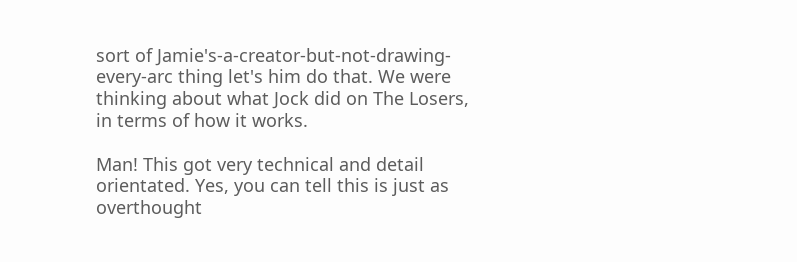sort of Jamie's-a-creator-but-not-drawing-every-arc thing let's him do that. We were thinking about what Jock did on The Losers, in terms of how it works.

Man! This got very technical and detail orientated. Yes, you can tell this is just as overthought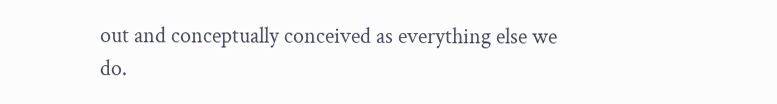out and conceptually conceived as everything else we do.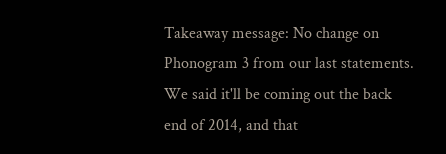Takeaway message: No change on Phonogram 3 from our last statements. We said it'll be coming out the back end of 2014, and that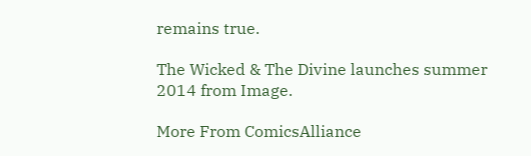remains true.

The Wicked & The Divine launches summer 2014 from Image.

More From ComicsAlliance